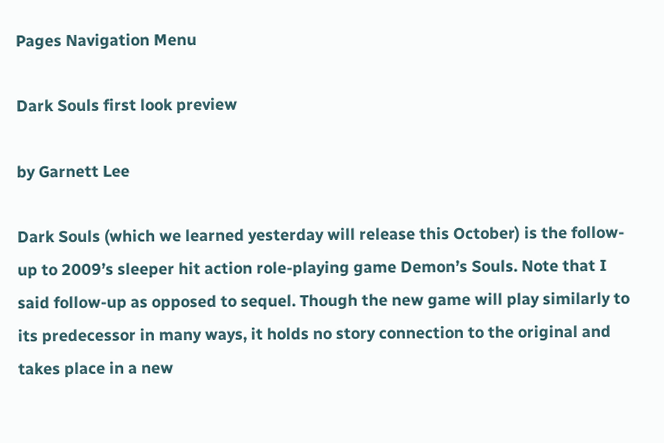Pages Navigation Menu

Dark Souls first look preview

by Garnett Lee

Dark Souls (which we learned yesterday will release this October) is the follow-up to 2009’s sleeper hit action role-playing game Demon’s Souls. Note that I said follow-up as opposed to sequel. Though the new game will play similarly to its predecessor in many ways, it holds no story connection to the original and takes place in a new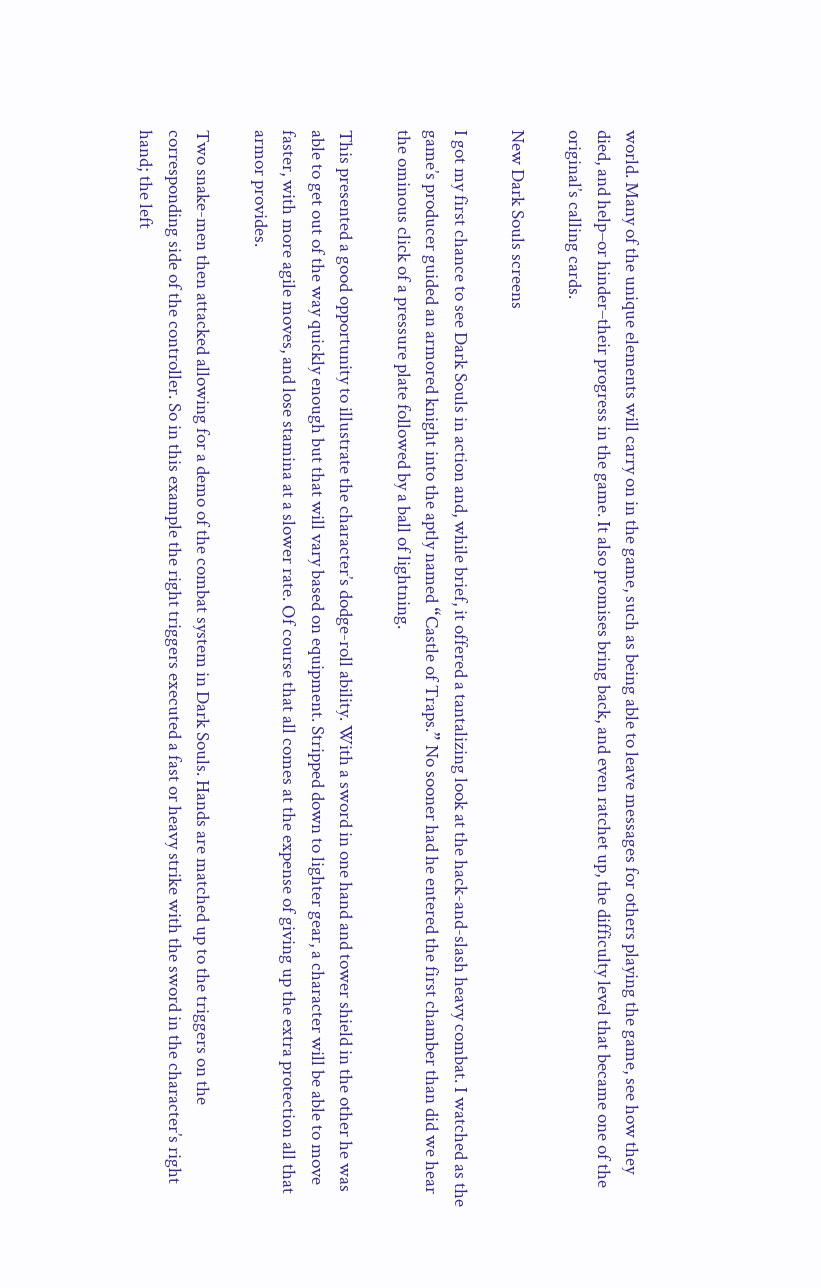world. Many of the unique elements will carry on in the game, such as being able to leave messages for others playing the game, see how they died, and help–or hinder–their progress in the game. It also promises bring back, and even ratchet up, the difficulty level that became one of the original’s calling cards.

New Dark Souls screens

I got my first chance to see Dark Souls in action and, while brief, it offered a tantalizing look at the hack-and-slash heavy combat. I watched as the game’s producer guided an armored knight into the aptly named “Castle of Traps.” No sooner had he entered the first chamber than did we hear the ominous click of a pressure plate followed by a ball of lightning.

This presented a good opportunity to illustrate the character’s dodge-roll ability. With a sword in one hand and tower shield in the other he was able to get out of the way quickly enough but that will vary based on equipment. Stripped down to lighter gear, a character will be able to move faster, with more agile moves, and lose stamina at a slower rate. Of course that all comes at the expense of giving up the extra protection all that armor provides.

Two snake-men then attacked allowing for a demo of the combat system in Dark Souls. Hands are matched up to the triggers on the corresponding side of the controller. So in this example the right triggers executed a fast or heavy strike with the sword in the character’s right hand; the left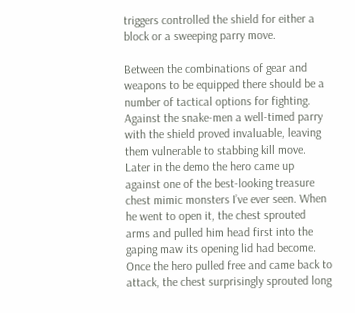triggers controlled the shield for either a block or a sweeping parry move.

Between the combinations of gear and weapons to be equipped there should be a number of tactical options for fighting. Against the snake-men a well-timed parry with the shield proved invaluable, leaving them vulnerable to stabbing kill move. Later in the demo the hero came up against one of the best-looking treasure chest mimic monsters I’ve ever seen. When he went to open it, the chest sprouted arms and pulled him head first into the gaping maw its opening lid had become. Once the hero pulled free and came back to attack, the chest surprisingly sprouted long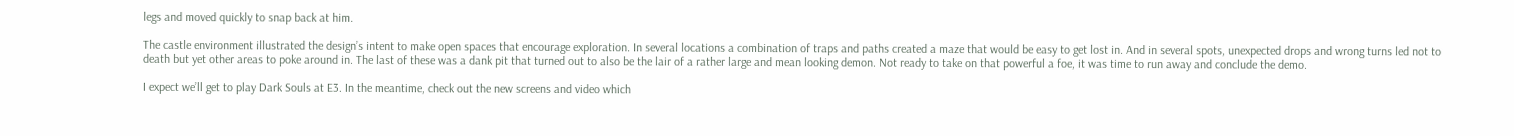legs and moved quickly to snap back at him.

The castle environment illustrated the design’s intent to make open spaces that encourage exploration. In several locations a combination of traps and paths created a maze that would be easy to get lost in. And in several spots, unexpected drops and wrong turns led not to death but yet other areas to poke around in. The last of these was a dank pit that turned out to also be the lair of a rather large and mean looking demon. Not ready to take on that powerful a foe, it was time to run away and conclude the demo.

I expect we’ll get to play Dark Souls at E3. In the meantime, check out the new screens and video which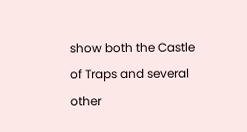show both the Castle of Traps and several other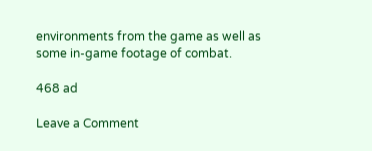environments from the game as well as some in-game footage of combat.

468 ad

Leave a Comment